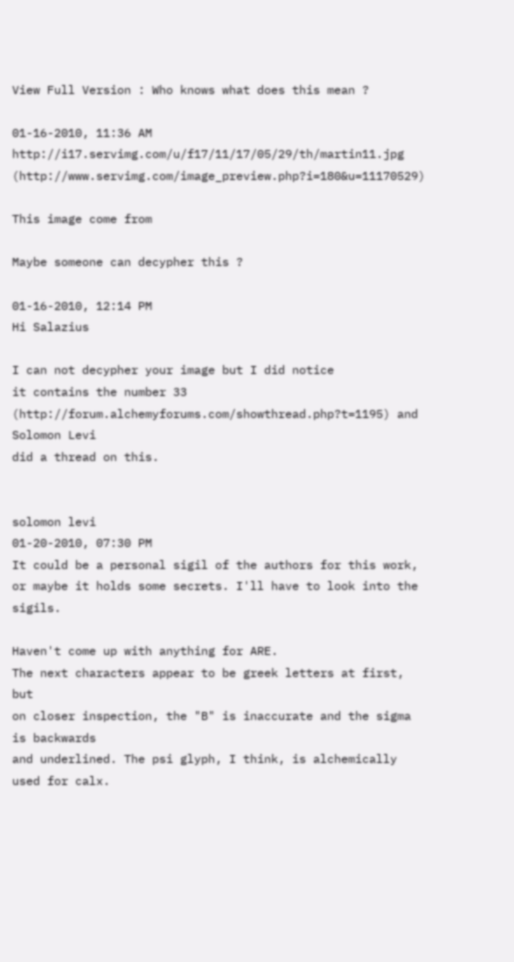View Full Version : Who knows what does this mean ?

01-16-2010, 11:36 AM
http://i17.servimg.com/u/f17/11/17/05/29/th/martin11.jpg (http://www.servimg.com/image_preview.php?i=180&u=11170529)

This image come from

Maybe someone can decypher this ?

01-16-2010, 12:14 PM
Hi Salazius

I can not decypher your image but I did notice
it contains the number 33 (http://forum.alchemyforums.com/showthread.php?t=1195) and Solomon Levi
did a thread on this.


solomon levi
01-20-2010, 07:30 PM
It could be a personal sigil of the authors for this work,
or maybe it holds some secrets. I'll have to look into the sigils.

Haven't come up with anything for ARE.
The next characters appear to be greek letters at first, but
on closer inspection, the "B" is inaccurate and the sigma is backwards
and underlined. The psi glyph, I think, is alchemically used for calx.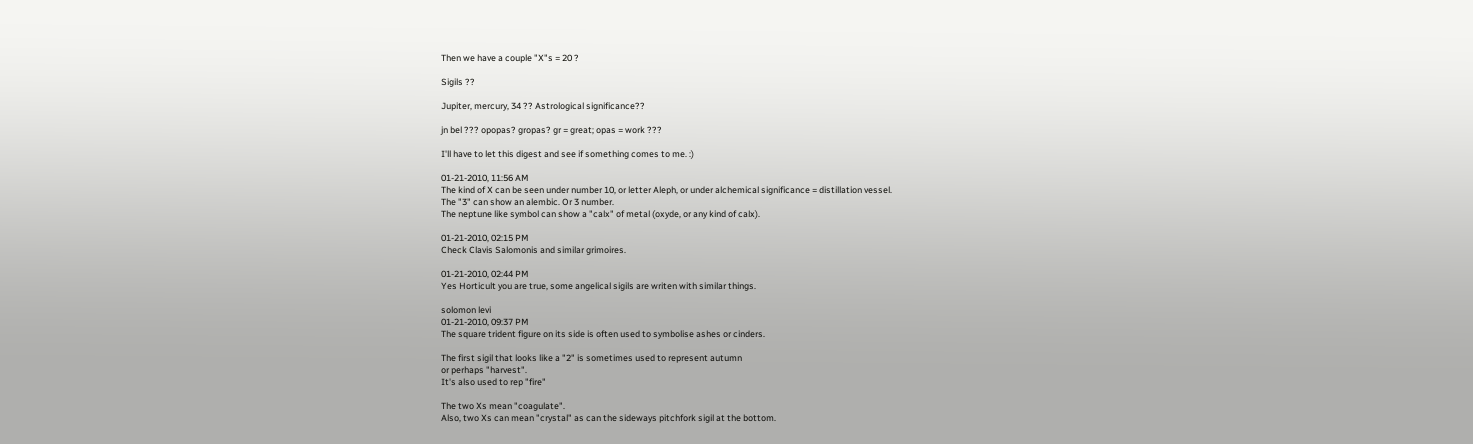Then we have a couple "X"s = 20 ?

Sigils ??

Jupiter, mercury, 34 ?? Astrological significance??

jn bel ??? opopas? gropas? gr = great; opas = work ???

I'll have to let this digest and see if something comes to me. :)

01-21-2010, 11:56 AM
The kind of X can be seen under number 10, or letter Aleph, or under alchemical significance = distillation vessel.
The "3" can show an alembic. Or 3 number.
The neptune like symbol can show a "calx" of metal (oxyde, or any kind of calx).

01-21-2010, 02:15 PM
Check Clavis Salomonis and similar grimoires.

01-21-2010, 02:44 PM
Yes Horticult you are true, some angelical sigils are writen with similar things.

solomon levi
01-21-2010, 09:37 PM
The square trident figure on its side is often used to symbolise ashes or cinders.

The first sigil that looks like a "2" is sometimes used to represent autumn
or perhaps "harvest".
It's also used to rep "fire"

The two Xs mean "coagulate".
Also, two Xs can mean "crystal" as can the sideways pitchfork sigil at the bottom.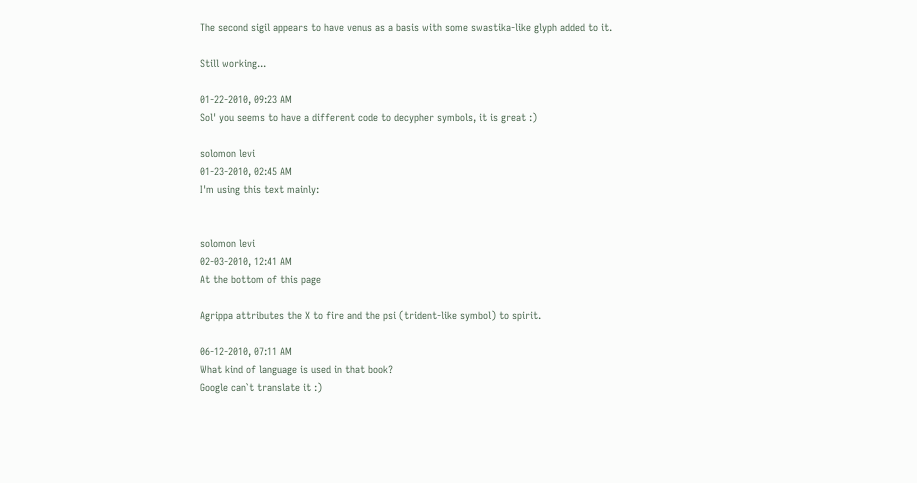The second sigil appears to have venus as a basis with some swastika-like glyph added to it.

Still working...

01-22-2010, 09:23 AM
Sol' you seems to have a different code to decypher symbols, it is great :)

solomon levi
01-23-2010, 02:45 AM
I'm using this text mainly:


solomon levi
02-03-2010, 12:41 AM
At the bottom of this page

Agrippa attributes the X to fire and the psi (trident-like symbol) to spirit.

06-12-2010, 07:11 AM
What kind of language is used in that book?
Google can`t translate it :)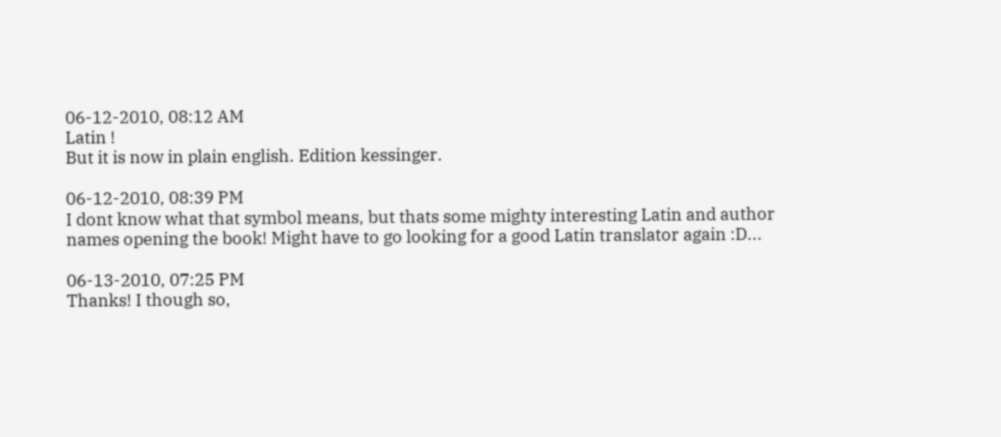06-12-2010, 08:12 AM
Latin !
But it is now in plain english. Edition kessinger.

06-12-2010, 08:39 PM
I dont know what that symbol means, but thats some mighty interesting Latin and author names opening the book! Might have to go looking for a good Latin translator again :D...

06-13-2010, 07:25 PM
Thanks! I though so,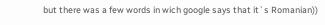but there was a few words in wich google says that it`s Romanian))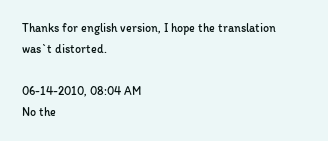Thanks for english version, I hope the translation was`t distorted.

06-14-2010, 08:04 AM
No the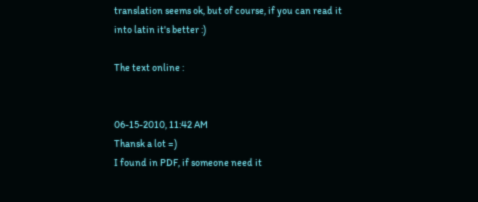translation seems ok, but of course, if you can read it into latin it's better :)

The text online :


06-15-2010, 11:42 AM
Thansk a lot =)
I found in PDF, if someone need it